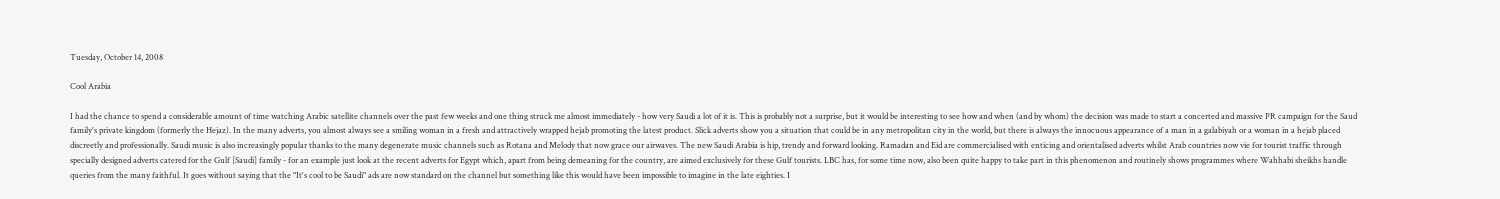Tuesday, October 14, 2008

Cool Arabia

I had the chance to spend a considerable amount of time watching Arabic satellite channels over the past few weeks and one thing struck me almost immediately - how very Saudi a lot of it is. This is probably not a surprise, but it would be interesting to see how and when (and by whom) the decision was made to start a concerted and massive PR campaign for the Saud family's private kingdom (formerly the Hejaz). In the many adverts, you almost always see a smiling woman in a fresh and attractively wrapped hejab promoting the latest product. Slick adverts show you a situation that could be in any metropolitan city in the world, but there is always the innocuous appearance of a man in a galabiyah or a woman in a hejab placed discreetly and professionally. Saudi music is also increasingly popular thanks to the many degenerate music channels such as Rotana and Melody that now grace our airwaves. The new Saudi Arabia is hip, trendy and forward looking. Ramadan and Eid are commercialised with enticing and orientalised adverts whilst Arab countries now vie for tourist traffic through specially designed adverts catered for the Gulf [Saudi] family - for an example just look at the recent adverts for Egypt which, apart from being demeaning for the country, are aimed exclusively for these Gulf tourists. LBC has, for some time now, also been quite happy to take part in this phenomenon and routinely shows programmes where Wahhabi sheikhs handle queries from the many faithful. It goes without saying that the "It's cool to be Saudi" ads are now standard on the channel but something like this would have been impossible to imagine in the late eighties. I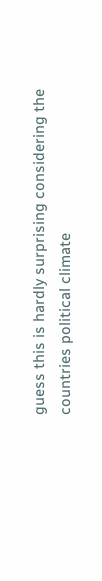guess this is hardly surprising considering the countries political climate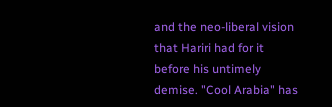and the neo-liberal vision that Hariri had for it before his untimely demise. "Cool Arabia" has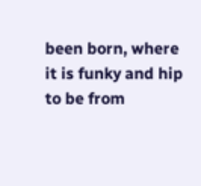been born, where it is funky and hip to be from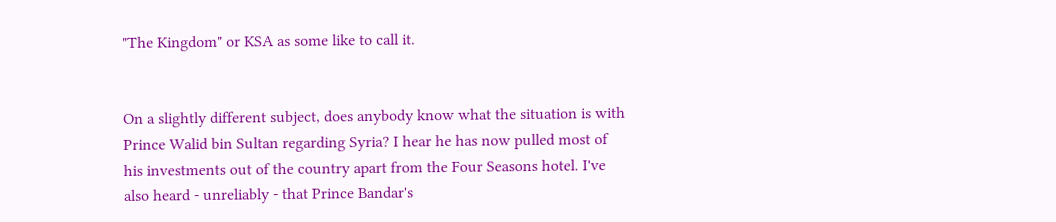"The Kingdom" or KSA as some like to call it.


On a slightly different subject, does anybody know what the situation is with Prince Walid bin Sultan regarding Syria? I hear he has now pulled most of his investments out of the country apart from the Four Seasons hotel. I've also heard - unreliably - that Prince Bandar's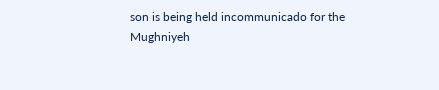son is being held incommunicado for the Mughniyeh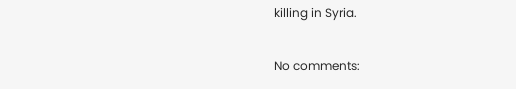killing in Syria.

No comments: